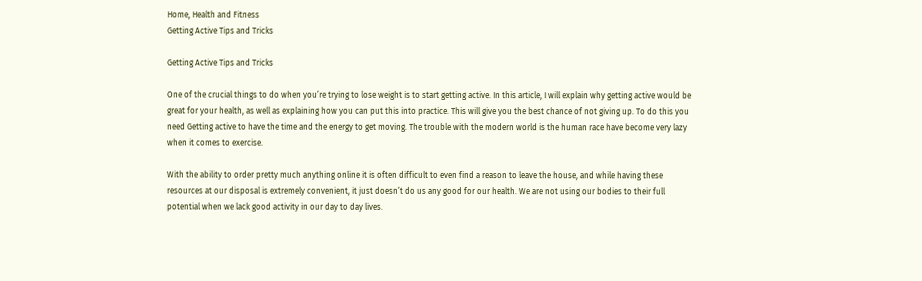Home, Health and Fitness
Getting Active Tips and Tricks

Getting Active Tips and Tricks

One of the crucial things to do when you’re trying to lose weight is to start getting active. In this article, I will explain why getting active would be great for your health, as well as explaining how you can put this into practice. This will give you the best chance of not giving up. To do this you need Getting active to have the time and the energy to get moving. The trouble with the modern world is the human race have become very lazy when it comes to exercise.

With the ability to order pretty much anything online it is often difficult to even find a reason to leave the house, and while having these resources at our disposal is extremely convenient, it just doesn’t do us any good for our health. We are not using our bodies to their full potential when we lack good activity in our day to day lives.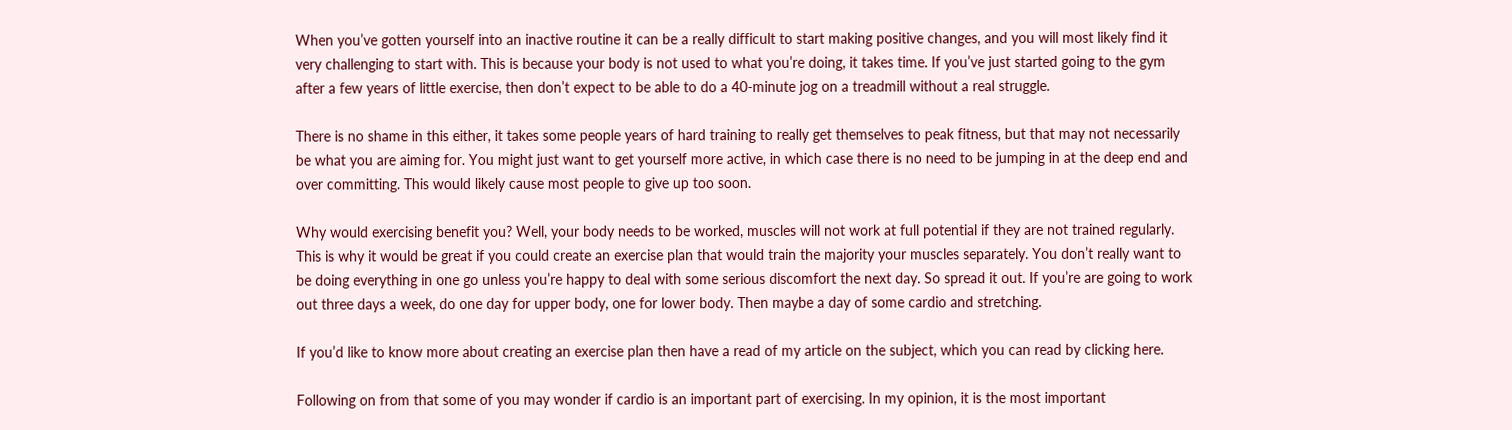When you’ve gotten yourself into an inactive routine it can be a really difficult to start making positive changes, and you will most likely find it very challenging to start with. This is because your body is not used to what you’re doing, it takes time. If you’ve just started going to the gym after a few years of little exercise, then don’t expect to be able to do a 40-minute jog on a treadmill without a real struggle.

There is no shame in this either, it takes some people years of hard training to really get themselves to peak fitness, but that may not necessarily be what you are aiming for. You might just want to get yourself more active, in which case there is no need to be jumping in at the deep end and over committing. This would likely cause most people to give up too soon.

Why would exercising benefit you? Well, your body needs to be worked, muscles will not work at full potential if they are not trained regularly. This is why it would be great if you could create an exercise plan that would train the majority your muscles separately. You don’t really want to be doing everything in one go unless you’re happy to deal with some serious discomfort the next day. So spread it out. If you’re are going to work out three days a week, do one day for upper body, one for lower body. Then maybe a day of some cardio and stretching.

If you’d like to know more about creating an exercise plan then have a read of my article on the subject, which you can read by clicking here.

Following on from that some of you may wonder if cardio is an important part of exercising. In my opinion, it is the most important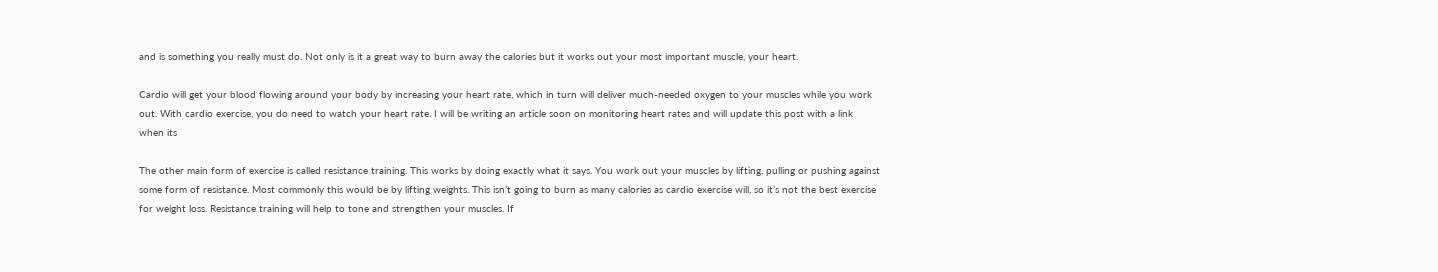and is something you really must do. Not only is it a great way to burn away the calories but it works out your most important muscle, your heart.

Cardio will get your blood flowing around your body by increasing your heart rate, which in turn will deliver much-needed oxygen to your muscles while you work out. With cardio exercise, you do need to watch your heart rate. I will be writing an article soon on monitoring heart rates and will update this post with a link when its

The other main form of exercise is called resistance training. This works by doing exactly what it says. You work out your muscles by lifting, pulling or pushing against some form of resistance. Most commonly this would be by lifting weights. This isn’t going to burn as many calories as cardio exercise will, so it’s not the best exercise for weight loss. Resistance training will help to tone and strengthen your muscles. If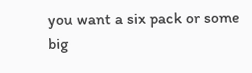you want a six pack or some big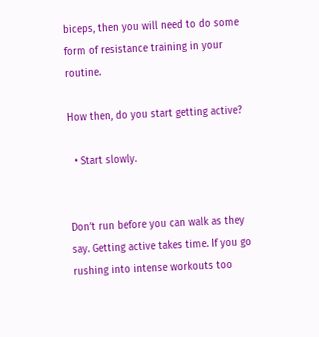biceps, then you will need to do some form of resistance training in your routine.

How then, do you start getting active?

  • Start slowly.


Don’t run before you can walk as they say. Getting active takes time. If you go rushing into intense workouts too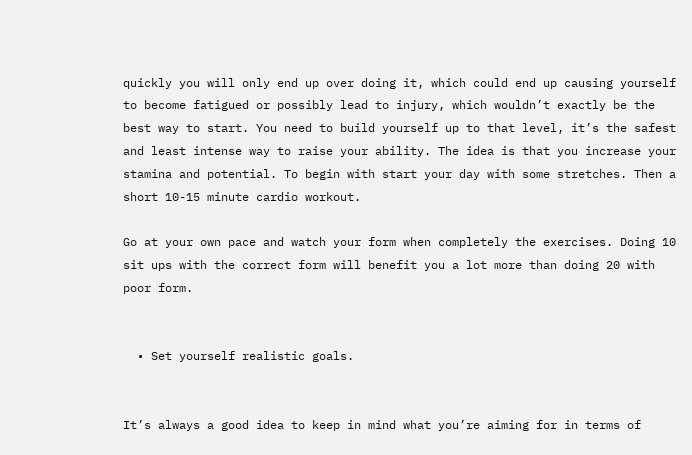quickly you will only end up over doing it, which could end up causing yourself to become fatigued or possibly lead to injury, which wouldn’t exactly be the best way to start. You need to build yourself up to that level, it’s the safest and least intense way to raise your ability. The idea is that you increase your stamina and potential. To begin with start your day with some stretches. Then a short 10-15 minute cardio workout.

Go at your own pace and watch your form when completely the exercises. Doing 10 sit ups with the correct form will benefit you a lot more than doing 20 with poor form.


  • Set yourself realistic goals.


It’s always a good idea to keep in mind what you’re aiming for in terms of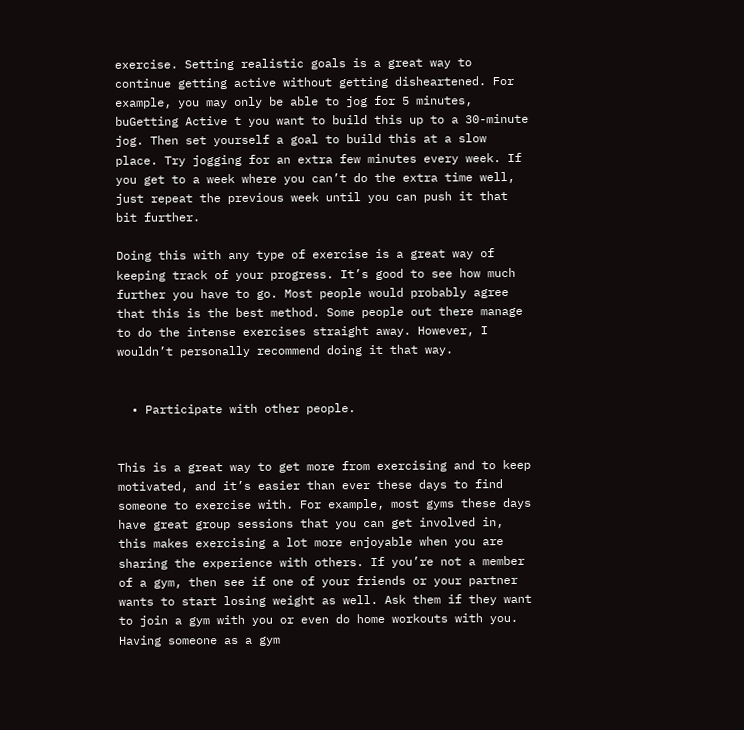exercise. Setting realistic goals is a great way to continue getting active without getting disheartened. For example, you may only be able to jog for 5 minutes, buGetting Active t you want to build this up to a 30-minute jog. Then set yourself a goal to build this at a slow place. Try jogging for an extra few minutes every week. If you get to a week where you can’t do the extra time well, just repeat the previous week until you can push it that bit further.

Doing this with any type of exercise is a great way of keeping track of your progress. It’s good to see how much further you have to go. Most people would probably agree that this is the best method. Some people out there manage to do the intense exercises straight away. However, I wouldn’t personally recommend doing it that way.


  • Participate with other people.


This is a great way to get more from exercising and to keep motivated, and it’s easier than ever these days to find someone to exercise with. For example, most gyms these days have great group sessions that you can get involved in, this makes exercising a lot more enjoyable when you are sharing the experience with others. If you’re not a member of a gym, then see if one of your friends or your partner wants to start losing weight as well. Ask them if they want to join a gym with you or even do home workouts with you. Having someone as a gym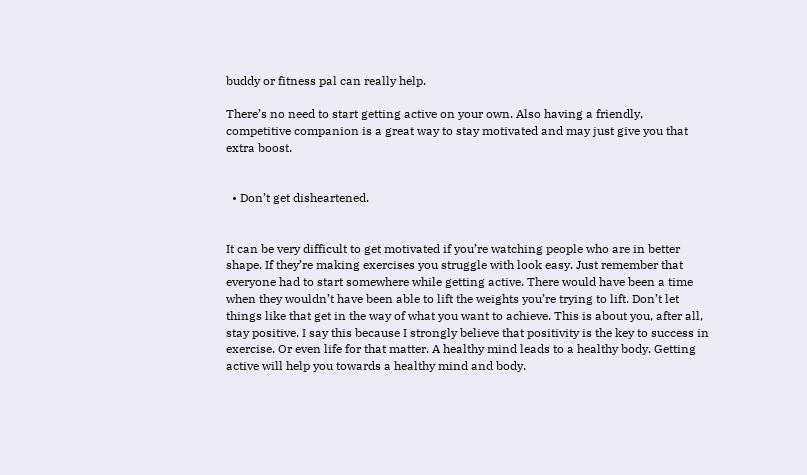buddy or fitness pal can really help.

There’s no need to start getting active on your own. Also having a friendly, competitive companion is a great way to stay motivated and may just give you that extra boost.


  • Don’t get disheartened.


It can be very difficult to get motivated if you’re watching people who are in better shape. If they’re making exercises you struggle with look easy. Just remember that everyone had to start somewhere while getting active. There would have been a time when they wouldn’t have been able to lift the weights you’re trying to lift. Don’t let things like that get in the way of what you want to achieve. This is about you, after all, stay positive. I say this because I strongly believe that positivity is the key to success in exercise. Or even life for that matter. A healthy mind leads to a healthy body. Getting active will help you towards a healthy mind and body.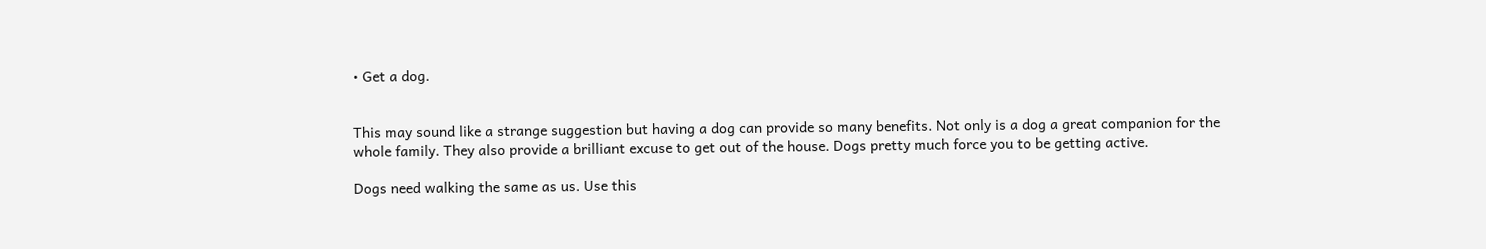• Get a dog.


This may sound like a strange suggestion but having a dog can provide so many benefits. Not only is a dog a great companion for the whole family. They also provide a brilliant excuse to get out of the house. Dogs pretty much force you to be getting active.

Dogs need walking the same as us. Use this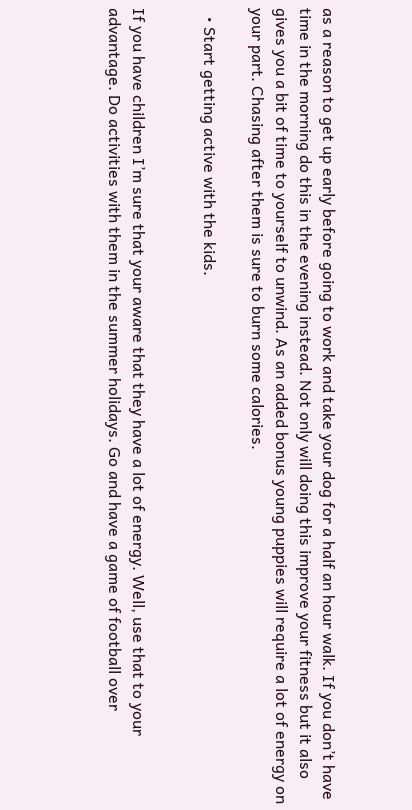as a reason to get up early before going to work and take your dog for a half an hour walk. If you don’t have time in the morning do this in the evening instead. Not only will doing this improve your fitness but it also gives you a bit of time to yourself to unwind. As an added bonus young puppies will require a lot of energy on your part. Chasing after them is sure to burn some calories.

  • Start getting active with the kids.


If you have children I’m sure that your aware that they have a lot of energy. Well, use that to your advantage. Do activities with them in the summer holidays. Go and have a game of football over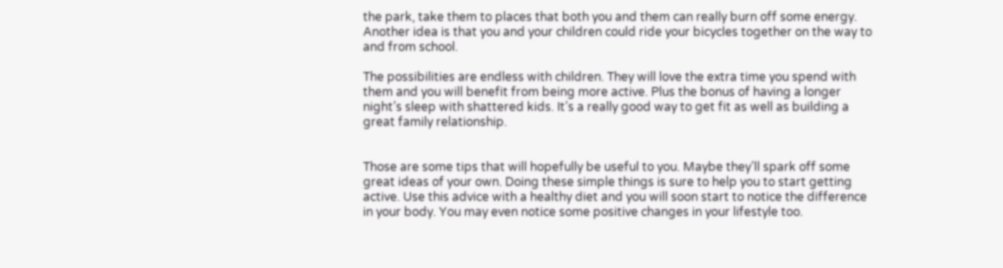the park, take them to places that both you and them can really burn off some energy. Another idea is that you and your children could ride your bicycles together on the way to and from school.

The possibilities are endless with children. They will love the extra time you spend with them and you will benefit from being more active. Plus the bonus of having a longer night’s sleep with shattered kids. It’s a really good way to get fit as well as building a great family relationship.


Those are some tips that will hopefully be useful to you. Maybe they’ll spark off some great ideas of your own. Doing these simple things is sure to help you to start getting active. Use this advice with a healthy diet and you will soon start to notice the difference in your body. You may even notice some positive changes in your lifestyle too.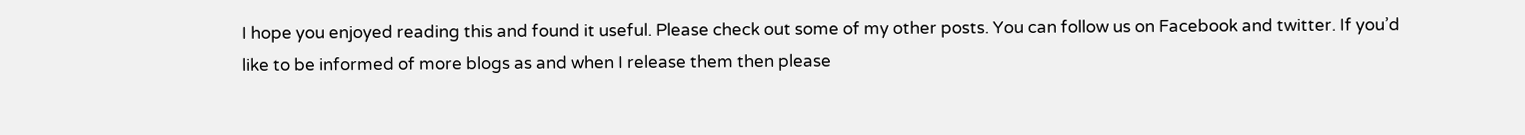I hope you enjoyed reading this and found it useful. Please check out some of my other posts. You can follow us on Facebook and twitter. If you’d like to be informed of more blogs as and when I release them then please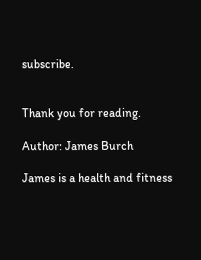subscribe.


Thank you for reading.

Author: James Burch

James is a health and fitness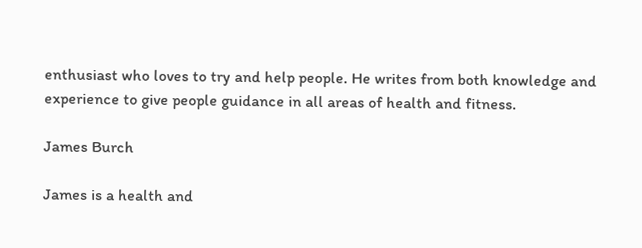enthusiast who loves to try and help people. He writes from both knowledge and experience to give people guidance in all areas of health and fitness.

James Burch

James is a health and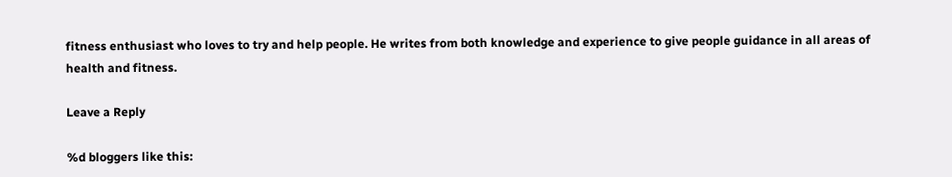fitness enthusiast who loves to try and help people. He writes from both knowledge and experience to give people guidance in all areas of health and fitness.

Leave a Reply

%d bloggers like this: